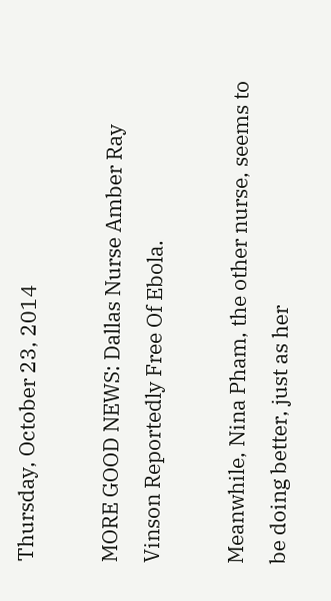Thursday, October 23, 2014

MORE GOOD NEWS: Dallas Nurse Amber Ray Vinson Reportedly Free Of Ebola.

Meanwhile, Nina Pham, the other nurse, seems to be doing better, just as her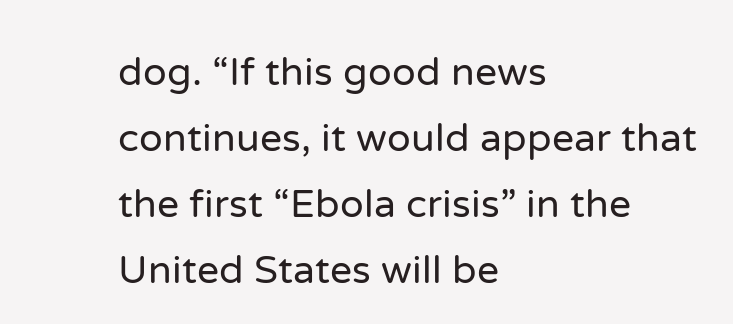dog. “If this good news continues, it would appear that the first “Ebola crisis” in the United States will be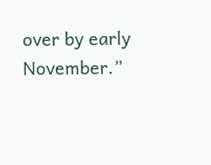over by early November.”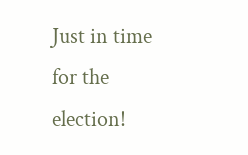Just in time for the election!